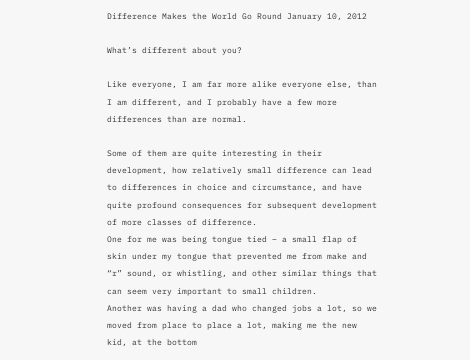Difference Makes the World Go Round January 10, 2012

What’s different about you?

Like everyone, I am far more alike everyone else, than I am different, and I probably have a few more differences than are normal.

Some of them are quite interesting in their development, how relatively small difference can lead to differences in choice and circumstance, and have quite profound consequences for subsequent development of more classes of difference.
One for me was being tongue tied – a small flap of skin under my tongue that prevented me from make and “r” sound, or whistling, and other similar things that can seem very important to small children.
Another was having a dad who changed jobs a lot, so we moved from place to place a lot, making me the new kid, at the bottom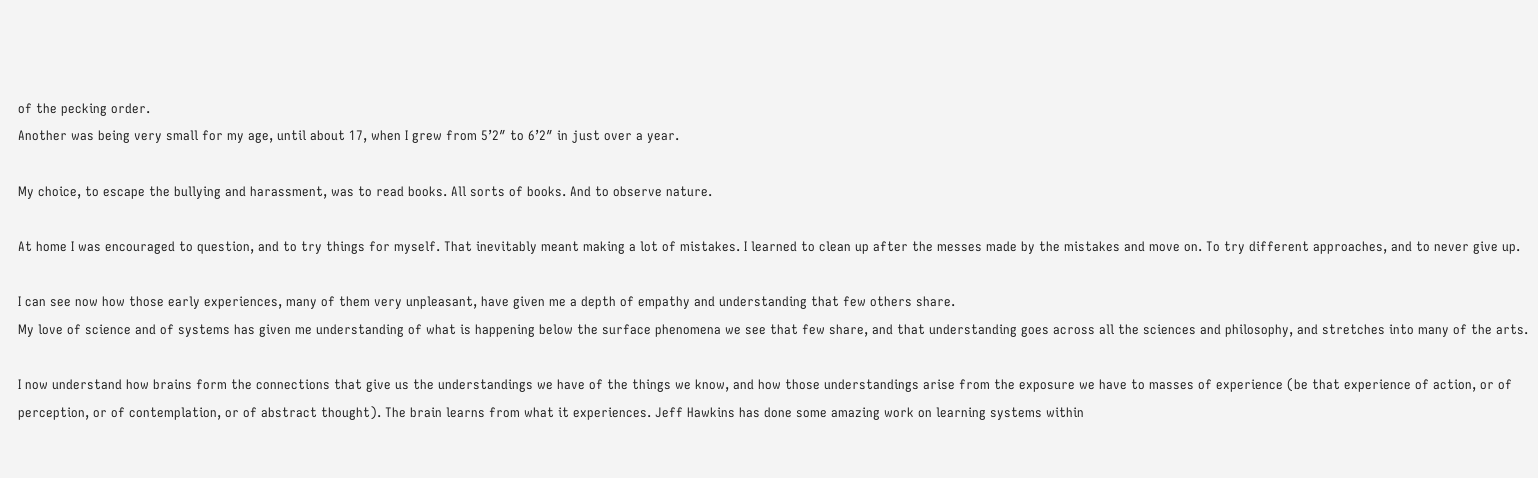of the pecking order.
Another was being very small for my age, until about 17, when I grew from 5’2″ to 6’2″ in just over a year.

My choice, to escape the bullying and harassment, was to read books. All sorts of books. And to observe nature.

At home I was encouraged to question, and to try things for myself. That inevitably meant making a lot of mistakes. I learned to clean up after the messes made by the mistakes and move on. To try different approaches, and to never give up.

I can see now how those early experiences, many of them very unpleasant, have given me a depth of empathy and understanding that few others share.
My love of science and of systems has given me understanding of what is happening below the surface phenomena we see that few share, and that understanding goes across all the sciences and philosophy, and stretches into many of the arts.

I now understand how brains form the connections that give us the understandings we have of the things we know, and how those understandings arise from the exposure we have to masses of experience (be that experience of action, or of perception, or of contemplation, or of abstract thought). The brain learns from what it experiences. Jeff Hawkins has done some amazing work on learning systems within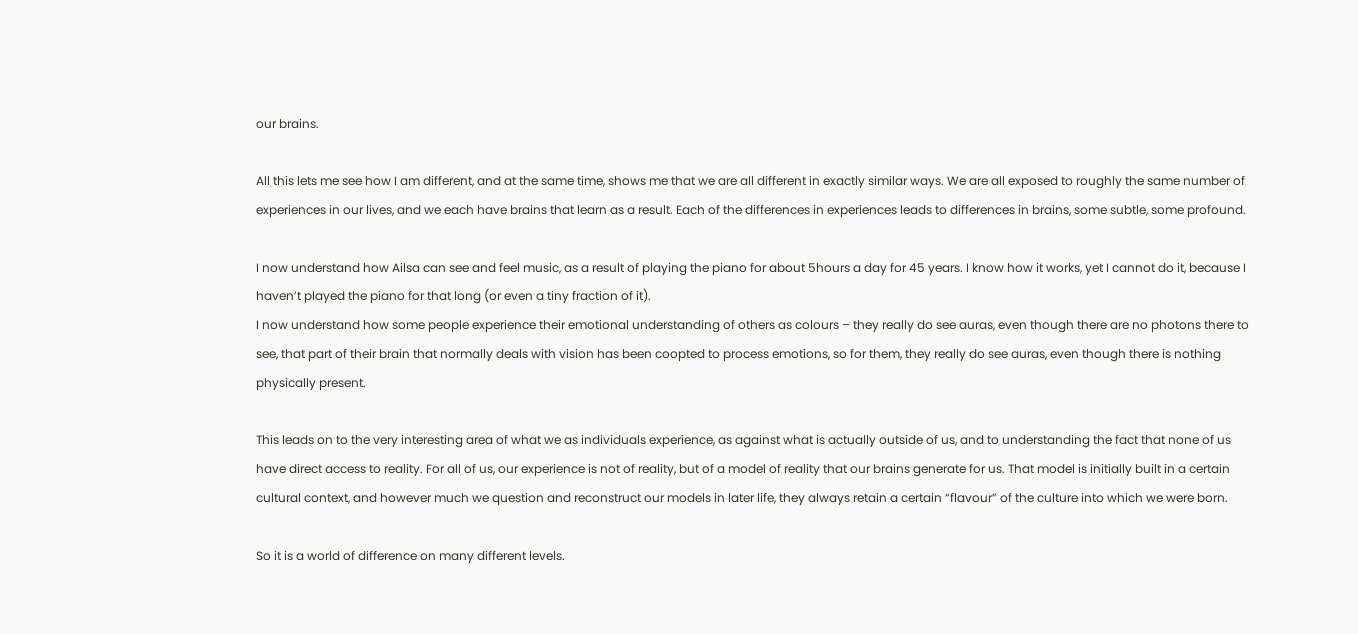our brains.

All this lets me see how I am different, and at the same time, shows me that we are all different in exactly similar ways. We are all exposed to roughly the same number of experiences in our lives, and we each have brains that learn as a result. Each of the differences in experiences leads to differences in brains, some subtle, some profound.

I now understand how Ailsa can see and feel music, as a result of playing the piano for about 5hours a day for 45 years. I know how it works, yet I cannot do it, because I haven’t played the piano for that long (or even a tiny fraction of it).
I now understand how some people experience their emotional understanding of others as colours – they really do see auras, even though there are no photons there to see, that part of their brain that normally deals with vision has been coopted to process emotions, so for them, they really do see auras, even though there is nothing physically present.

This leads on to the very interesting area of what we as individuals experience, as against what is actually outside of us, and to understanding the fact that none of us have direct access to reality. For all of us, our experience is not of reality, but of a model of reality that our brains generate for us. That model is initially built in a certain cultural context, and however much we question and reconstruct our models in later life, they always retain a certain “flavour” of the culture into which we were born.

So it is a world of difference on many different levels.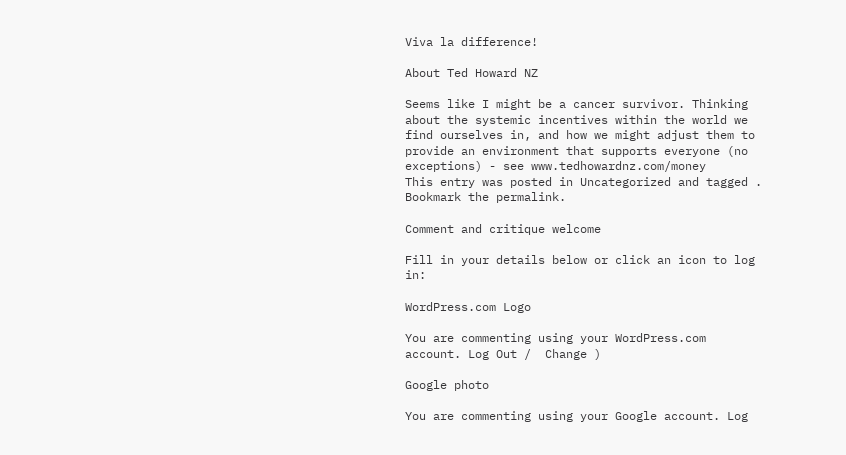Viva la difference!

About Ted Howard NZ

Seems like I might be a cancer survivor. Thinking about the systemic incentives within the world we find ourselves in, and how we might adjust them to provide an environment that supports everyone (no exceptions) - see www.tedhowardnz.com/money
This entry was posted in Uncategorized and tagged . Bookmark the permalink.

Comment and critique welcome

Fill in your details below or click an icon to log in:

WordPress.com Logo

You are commenting using your WordPress.com account. Log Out /  Change )

Google photo

You are commenting using your Google account. Log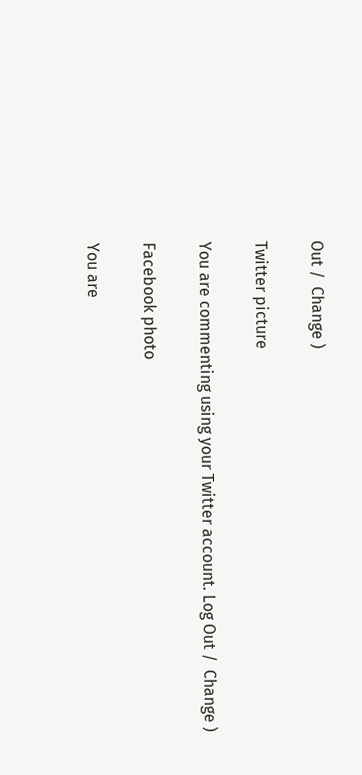Out /  Change )

Twitter picture

You are commenting using your Twitter account. Log Out /  Change )

Facebook photo

You are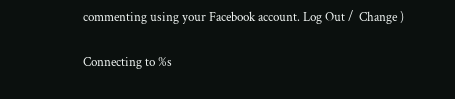commenting using your Facebook account. Log Out /  Change )

Connecting to %s